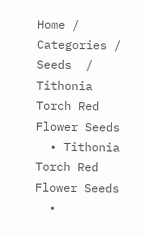Home /   Categories /   Seeds  /   Tithonia Torch Red Flower Seeds
  • Tithonia Torch Red Flower Seeds
  •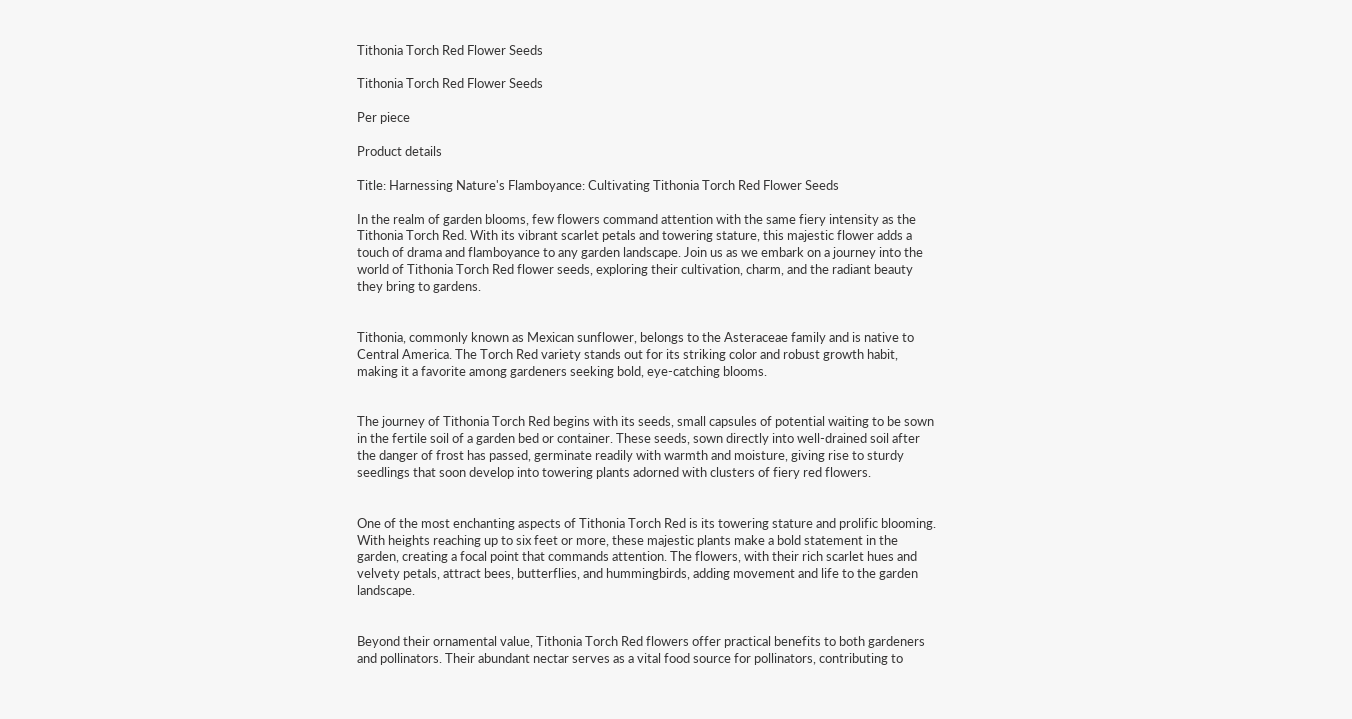Tithonia Torch Red Flower Seeds

Tithonia Torch Red Flower Seeds

Per piece

Product details

Title: Harnessing Nature's Flamboyance: Cultivating Tithonia Torch Red Flower Seeds

In the realm of garden blooms, few flowers command attention with the same fiery intensity as the Tithonia Torch Red. With its vibrant scarlet petals and towering stature, this majestic flower adds a touch of drama and flamboyance to any garden landscape. Join us as we embark on a journey into the world of Tithonia Torch Red flower seeds, exploring their cultivation, charm, and the radiant beauty they bring to gardens.


Tithonia, commonly known as Mexican sunflower, belongs to the Asteraceae family and is native to Central America. The Torch Red variety stands out for its striking color and robust growth habit, making it a favorite among gardeners seeking bold, eye-catching blooms.


The journey of Tithonia Torch Red begins with its seeds, small capsules of potential waiting to be sown in the fertile soil of a garden bed or container. These seeds, sown directly into well-drained soil after the danger of frost has passed, germinate readily with warmth and moisture, giving rise to sturdy seedlings that soon develop into towering plants adorned with clusters of fiery red flowers.


One of the most enchanting aspects of Tithonia Torch Red is its towering stature and prolific blooming. With heights reaching up to six feet or more, these majestic plants make a bold statement in the garden, creating a focal point that commands attention. The flowers, with their rich scarlet hues and velvety petals, attract bees, butterflies, and hummingbirds, adding movement and life to the garden landscape.


Beyond their ornamental value, Tithonia Torch Red flowers offer practical benefits to both gardeners and pollinators. Their abundant nectar serves as a vital food source for pollinators, contributing to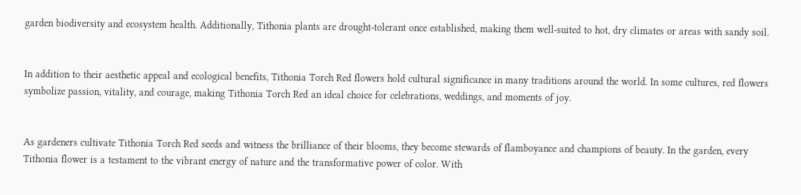garden biodiversity and ecosystem health. Additionally, Tithonia plants are drought-tolerant once established, making them well-suited to hot, dry climates or areas with sandy soil.


In addition to their aesthetic appeal and ecological benefits, Tithonia Torch Red flowers hold cultural significance in many traditions around the world. In some cultures, red flowers symbolize passion, vitality, and courage, making Tithonia Torch Red an ideal choice for celebrations, weddings, and moments of joy.


As gardeners cultivate Tithonia Torch Red seeds and witness the brilliance of their blooms, they become stewards of flamboyance and champions of beauty. In the garden, every Tithonia flower is a testament to the vibrant energy of nature and the transformative power of color. With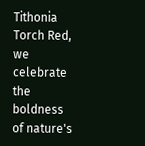Tithonia Torch Red, we celebrate the boldness of nature's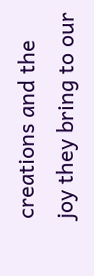creations and the joy they bring to our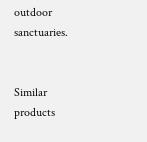outdoor sanctuaries.


Similar products